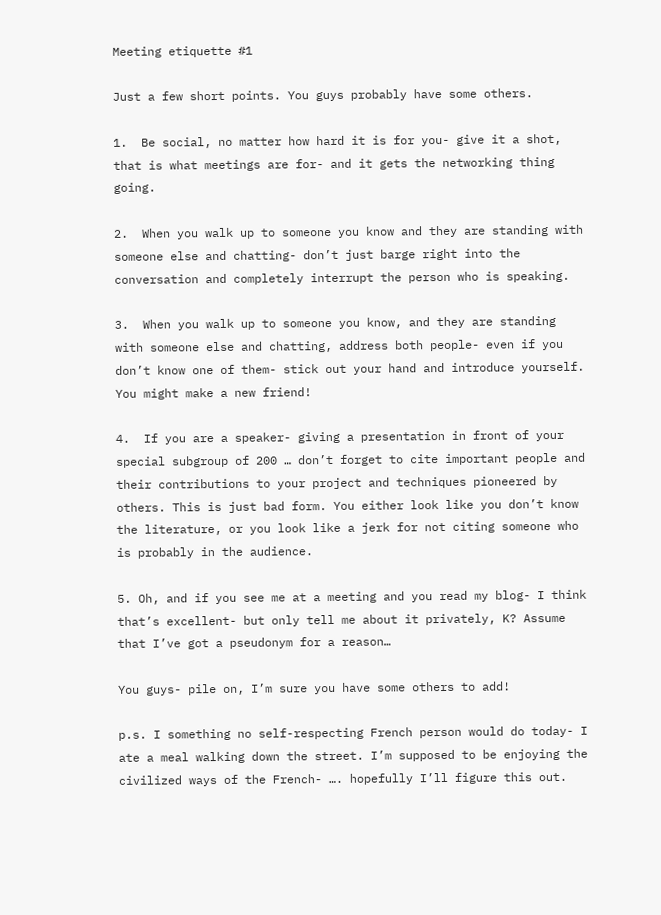Meeting etiquette #1

Just a few short points. You guys probably have some others.

1.  Be social, no matter how hard it is for you- give it a shot, that is what meetings are for- and it gets the networking thing going.

2.  When you walk up to someone you know and they are standing with someone else and chatting- don’t just barge right into the conversation and completely interrupt the person who is speaking.

3.  When you walk up to someone you know, and they are standing with someone else and chatting, address both people- even if you don’t know one of them- stick out your hand and introduce yourself. You might make a new friend!

4.  If you are a speaker- giving a presentation in front of your special subgroup of 200 … don’t forget to cite important people and their contributions to your project and techniques pioneered by others. This is just bad form. You either look like you don’t know the literature, or you look like a jerk for not citing someone who is probably in the audience.

5. Oh, and if you see me at a meeting and you read my blog- I think that’s excellent- but only tell me about it privately, K? Assume that I’ve got a pseudonym for a reason…

You guys- pile on, I’m sure you have some others to add!

p.s. I something no self-respecting French person would do today- I ate a meal walking down the street. I’m supposed to be enjoying the civilized ways of the French- …. hopefully I’ll figure this out.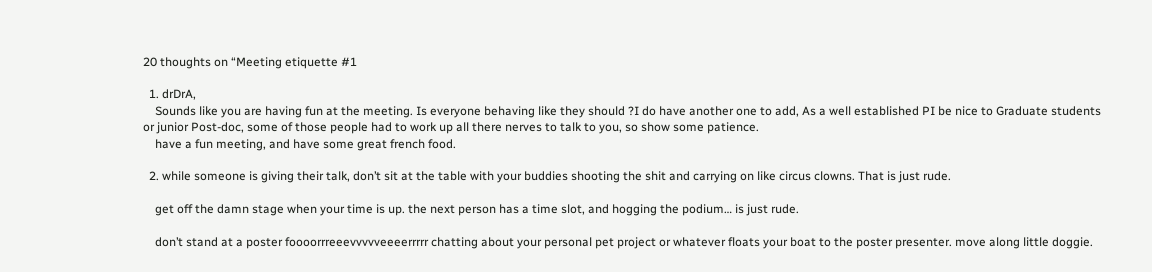20 thoughts on “Meeting etiquette #1

  1. drDrA,
    Sounds like you are having fun at the meeting. Is everyone behaving like they should ?I do have another one to add, As a well established PI be nice to Graduate students or junior Post-doc, some of those people had to work up all there nerves to talk to you, so show some patience.
    have a fun meeting, and have some great french food.

  2. while someone is giving their talk, don’t sit at the table with your buddies shooting the shit and carrying on like circus clowns. That is just rude.

    get off the damn stage when your time is up. the next person has a time slot, and hogging the podium… is just rude.

    don’t stand at a poster foooorrreeevvvvveeeerrrrr chatting about your personal pet project or whatever floats your boat to the poster presenter. move along little doggie.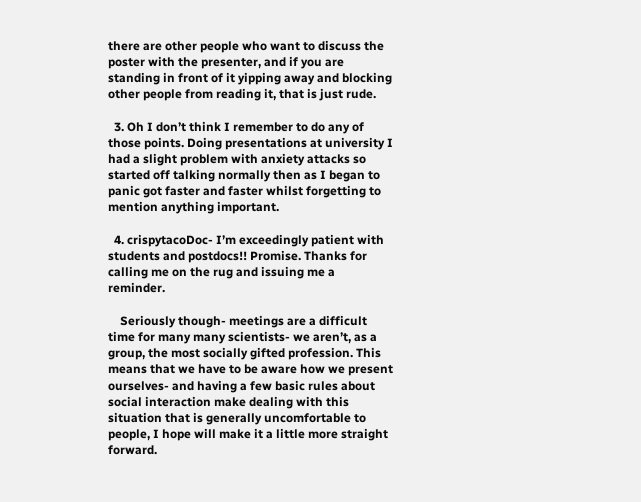there are other people who want to discuss the poster with the presenter, and if you are standing in front of it yipping away and blocking other people from reading it, that is just rude.

  3. Oh I don’t think I remember to do any of those points. Doing presentations at university I had a slight problem with anxiety attacks so started off talking normally then as I began to panic got faster and faster whilst forgetting to mention anything important.

  4. crispytacoDoc- I’m exceedingly patient with students and postdocs!! Promise. Thanks for calling me on the rug and issuing me a reminder.

    Seriously though- meetings are a difficult time for many many scientists- we aren’t, as a group, the most socially gifted profession. This means that we have to be aware how we present ourselves- and having a few basic rules about social interaction make dealing with this situation that is generally uncomfortable to people, I hope will make it a little more straight forward.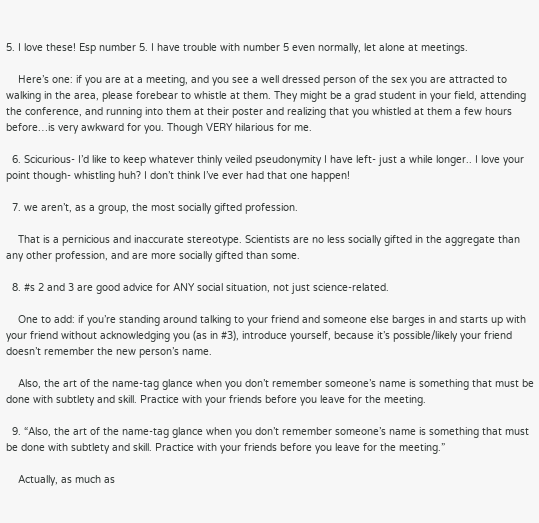5. I love these! Esp number 5. I have trouble with number 5 even normally, let alone at meetings.

    Here’s one: if you are at a meeting, and you see a well dressed person of the sex you are attracted to walking in the area, please forebear to whistle at them. They might be a grad student in your field, attending the conference, and running into them at their poster and realizing that you whistled at them a few hours before…is very awkward for you. Though VERY hilarious for me.

  6. Scicurious- I’d like to keep whatever thinly veiled pseudonymity I have left- just a while longer.. I love your point though- whistling huh? I don’t think I’ve ever had that one happen!

  7. we aren’t, as a group, the most socially gifted profession.

    That is a pernicious and inaccurate stereotype. Scientists are no less socially gifted in the aggregate than any other profession, and are more socially gifted than some.

  8. #s 2 and 3 are good advice for ANY social situation, not just science-related.

    One to add: if you’re standing around talking to your friend and someone else barges in and starts up with your friend without acknowledging you (as in #3), introduce yourself, because it’s possible/likely your friend doesn’t remember the new person’s name.

    Also, the art of the name-tag glance when you don’t remember someone’s name is something that must be done with subtlety and skill. Practice with your friends before you leave for the meeting.

  9. “Also, the art of the name-tag glance when you don’t remember someone’s name is something that must be done with subtlety and skill. Practice with your friends before you leave for the meeting.”

    Actually, as much as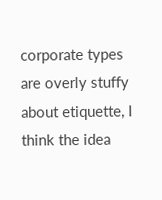corporate types are overly stuffy about etiquette, I think the idea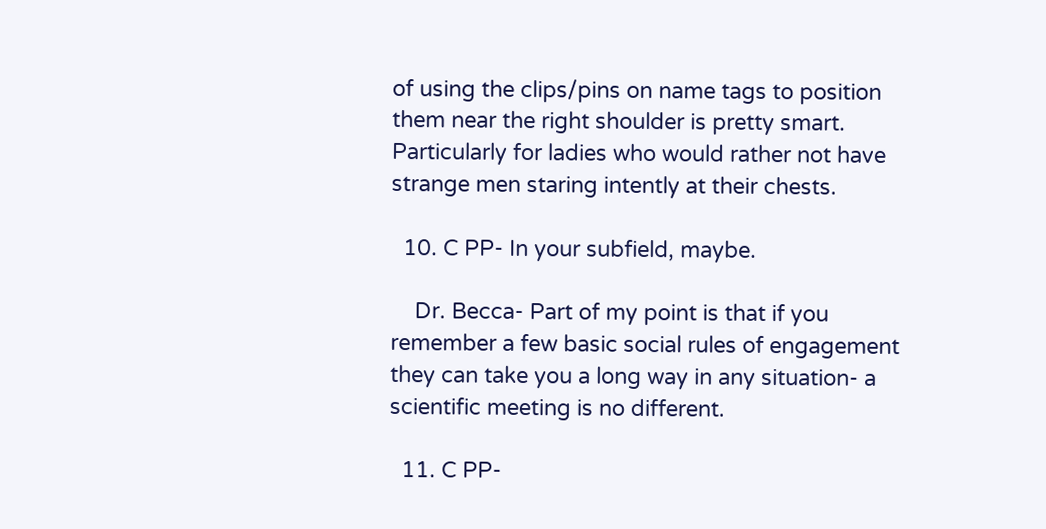of using the clips/pins on name tags to position them near the right shoulder is pretty smart. Particularly for ladies who would rather not have strange men staring intently at their chests.

  10. C PP- In your subfield, maybe.

    Dr. Becca- Part of my point is that if you remember a few basic social rules of engagement they can take you a long way in any situation- a scientific meeting is no different.

  11. C PP-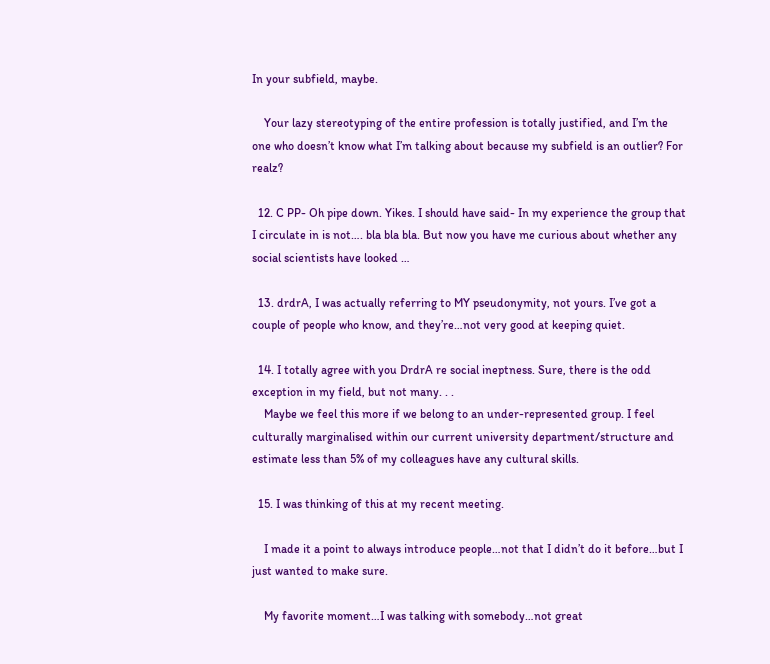In your subfield, maybe.

    Your lazy stereotyping of the entire profession is totally justified, and I’m the one who doesn’t know what I’m talking about because my subfield is an outlier? For realz?

  12. C PP- Oh pipe down. Yikes. I should have said- In my experience the group that I circulate in is not…. bla bla bla. But now you have me curious about whether any social scientists have looked …

  13. drdrA, I was actually referring to MY pseudonymity, not yours. I’ve got a couple of people who know, and they’re…not very good at keeping quiet.

  14. I totally agree with you DrdrA re social ineptness. Sure, there is the odd exception in my field, but not many. . .
    Maybe we feel this more if we belong to an under-represented group. I feel culturally marginalised within our current university department/structure and estimate less than 5% of my colleagues have any cultural skills.

  15. I was thinking of this at my recent meeting.

    I made it a point to always introduce people…not that I didn’t do it before…but I just wanted to make sure.

    My favorite moment…I was talking with somebody…not great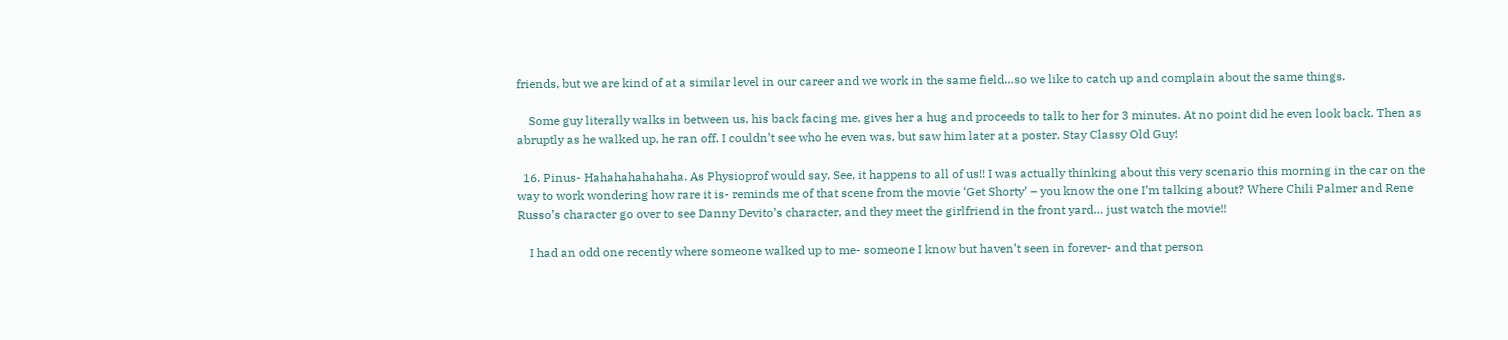friends, but we are kind of at a similar level in our career and we work in the same field…so we like to catch up and complain about the same things.

    Some guy literally walks in between us, his back facing me, gives her a hug and proceeds to talk to her for 3 minutes. At no point did he even look back. Then as abruptly as he walked up, he ran off. I couldn’t see who he even was, but saw him later at a poster. Stay Classy Old Guy!

  16. Pinus- Hahahahahahaha. As Physioprof would say. See, it happens to all of us!! I was actually thinking about this very scenario this morning in the car on the way to work wondering how rare it is- reminds me of that scene from the movie ‘Get Shorty’ – you know the one I’m talking about? Where Chili Palmer and Rene Russo’s character go over to see Danny Devito’s character, and they meet the girlfriend in the front yard… just watch the movie!!

    I had an odd one recently where someone walked up to me- someone I know but haven’t seen in forever- and that person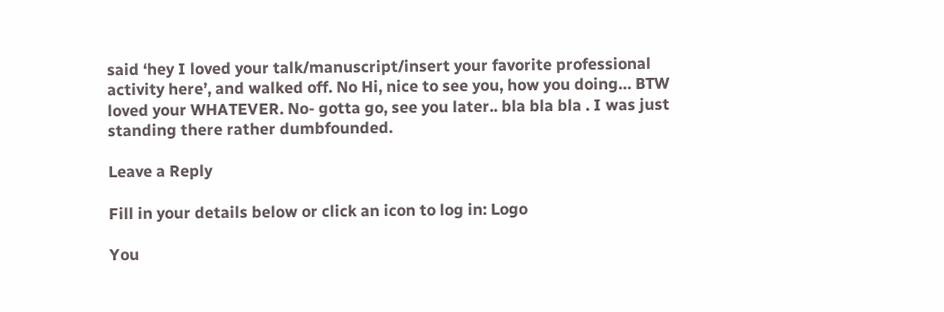said ‘hey I loved your talk/manuscript/insert your favorite professional activity here’, and walked off. No Hi, nice to see you, how you doing… BTW loved your WHATEVER. No- gotta go, see you later.. bla bla bla . I was just standing there rather dumbfounded.

Leave a Reply

Fill in your details below or click an icon to log in: Logo

You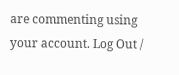are commenting using your account. Log Out /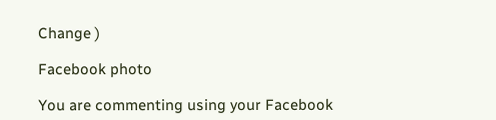Change )

Facebook photo

You are commenting using your Facebook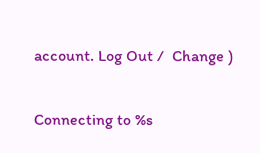account. Log Out /  Change )

Connecting to %s